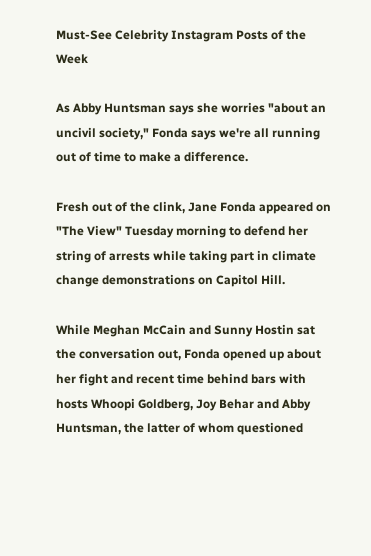Must-See Celebrity Instagram Posts of the Week

As Abby Huntsman says she worries "about an uncivil society," Fonda says we're all running out of time to make a difference.

Fresh out of the clink, Jane Fonda appeared on "The View" Tuesday morning to defend her string of arrests while taking part in climate change demonstrations on Capitol Hill.

While Meghan McCain and Sunny Hostin sat the conversation out, Fonda opened up about her fight and recent time behind bars with hosts Whoopi Goldberg, Joy Behar and Abby Huntsman, the latter of whom questioned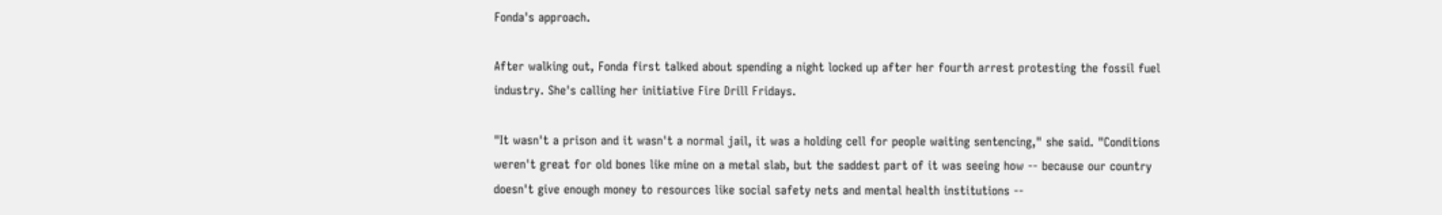Fonda's approach.

After walking out, Fonda first talked about spending a night locked up after her fourth arrest protesting the fossil fuel industry. She's calling her initiative Fire Drill Fridays.

"It wasn't a prison and it wasn't a normal jail, it was a holding cell for people waiting sentencing," she said. "Conditions weren't great for old bones like mine on a metal slab, but the saddest part of it was seeing how -- because our country doesn't give enough money to resources like social safety nets and mental health institutions --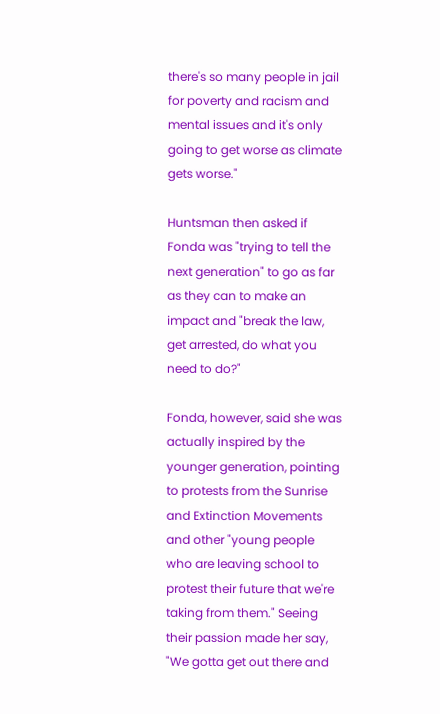there's so many people in jail for poverty and racism and mental issues and it's only going to get worse as climate gets worse."

Huntsman then asked if Fonda was "trying to tell the next generation" to go as far as they can to make an impact and "break the law, get arrested, do what you need to do?"

Fonda, however, said she was actually inspired by the younger generation, pointing to protests from the Sunrise and Extinction Movements and other "young people who are leaving school to protest their future that we're taking from them." Seeing their passion made her say, "We gotta get out there and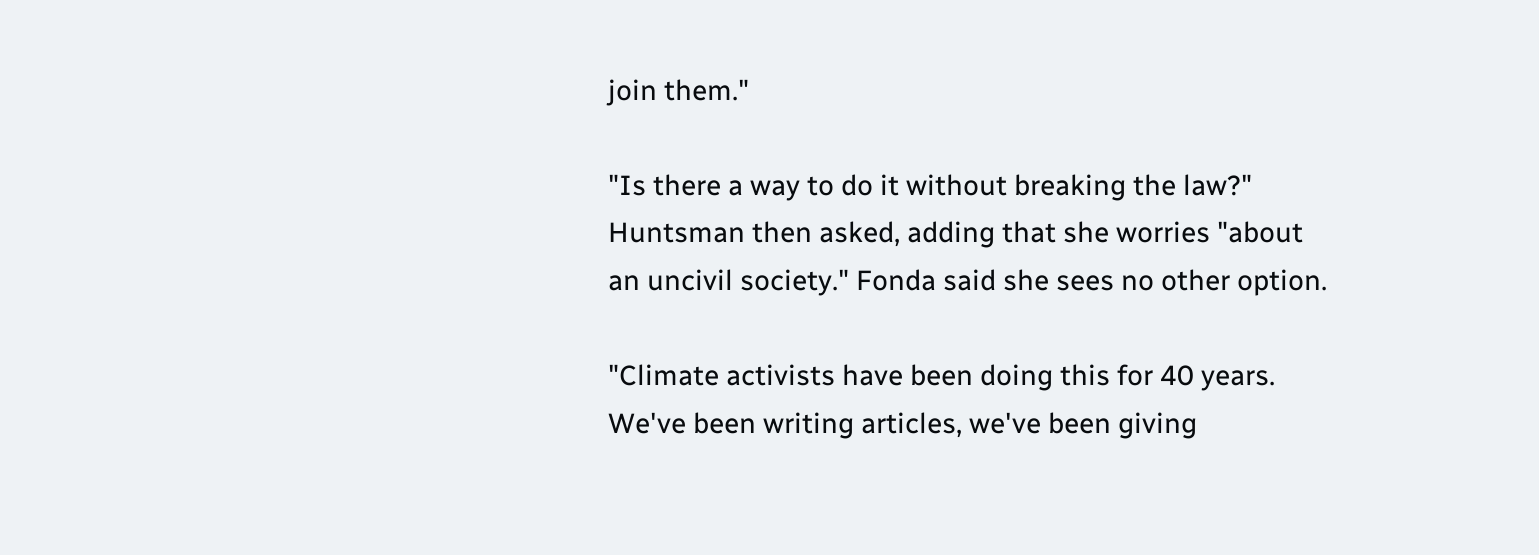join them."

"Is there a way to do it without breaking the law?" Huntsman then asked, adding that she worries "about an uncivil society." Fonda said she sees no other option.

"Climate activists have been doing this for 40 years. We've been writing articles, we've been giving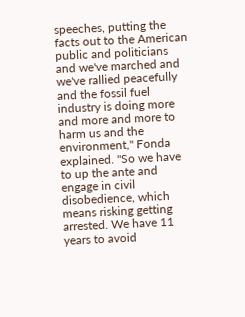speeches, putting the facts out to the American public and politicians and we've marched and we've rallied peacefully and the fossil fuel industry is doing more and more and more to harm us and the environment," Fonda explained. "So we have to up the ante and engage in civil disobedience, which means risking getting arrested. We have 11 years to avoid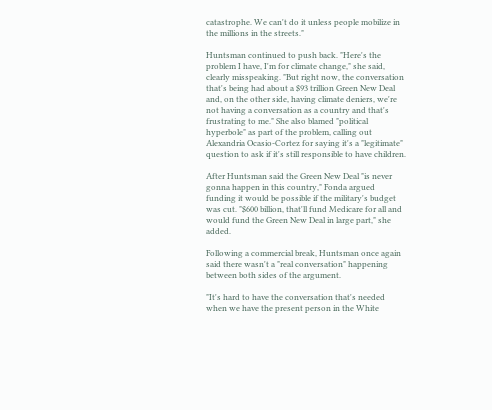catastrophe. We can't do it unless people mobilize in the millions in the streets."

Huntsman continued to push back. "Here's the problem I have, I'm for climate change," she said, clearly misspeaking. "But right now, the conversation that's being had about a $93 trillion Green New Deal and, on the other side, having climate deniers, we're not having a conversation as a country and that's frustrating to me." She also blamed "political hyperbole" as part of the problem, calling out Alexandria Ocasio-Cortez for saying it's a "legitimate" question to ask if it's still responsible to have children.

After Huntsman said the Green New Deal "is never gonna happen in this country," Fonda argued funding it would be possible if the military's budget was cut. "$600 billion, that'll fund Medicare for all and would fund the Green New Deal in large part," she added.

Following a commercial break, Huntsman once again said there wasn't a "real conversation" happening between both sides of the argument.

"It's hard to have the conversation that's needed when we have the present person in the White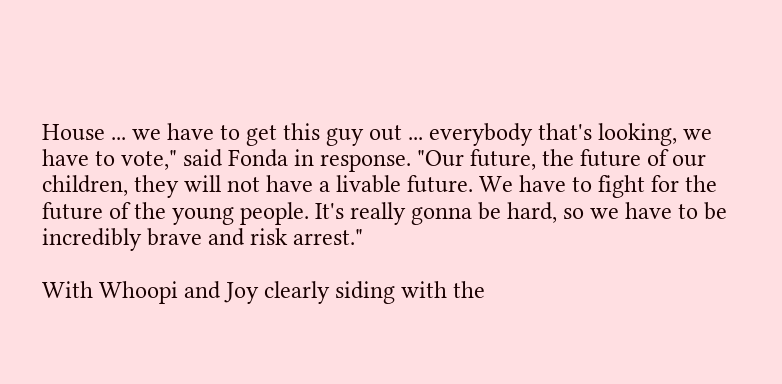House ... we have to get this guy out ... everybody that's looking, we have to vote," said Fonda in response. "Our future, the future of our children, they will not have a livable future. We have to fight for the future of the young people. It's really gonna be hard, so we have to be incredibly brave and risk arrest."

With Whoopi and Joy clearly siding with the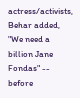actress/activists, Behar added, "We need a billion Jane Fondas" -- before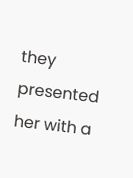they presented her with a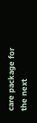care package for the next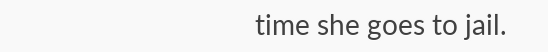time she goes to jail.